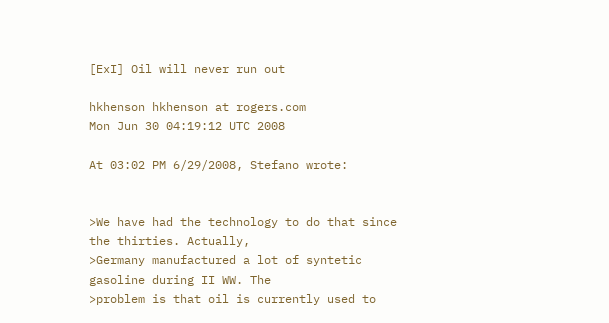[ExI] Oil will never run out

hkhenson hkhenson at rogers.com
Mon Jun 30 04:19:12 UTC 2008

At 03:02 PM 6/29/2008, Stefano wrote:


>We have had the technology to do that since the thirties. Actually,
>Germany manufactured a lot of syntetic gasoline during II WW. The
>problem is that oil is currently used to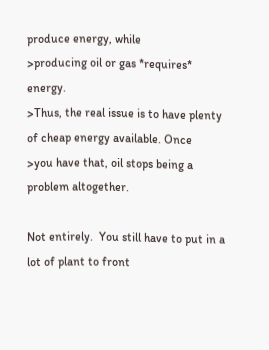produce energy, while
>producing oil or gas *requires* energy.
>Thus, the real issue is to have plenty of cheap energy available. Once
>you have that, oil stops being a problem altogether.

Not entirely.  You still have to put in a lot of plant to front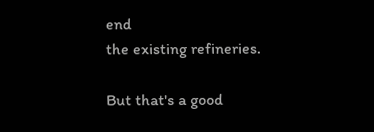end
the existing refineries.

But that's a good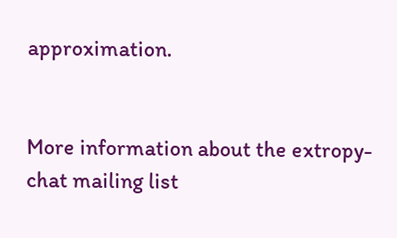approximation.


More information about the extropy-chat mailing list